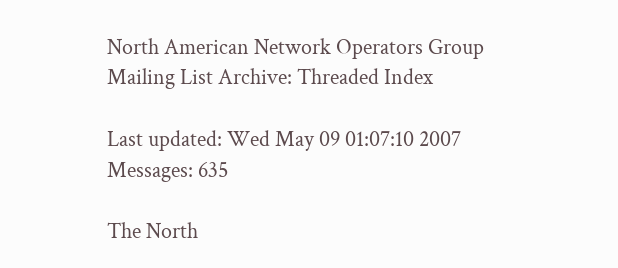North American Network Operators Group
Mailing List Archive: Threaded Index

Last updated: Wed May 09 01:07:10 2007
Messages: 635

The North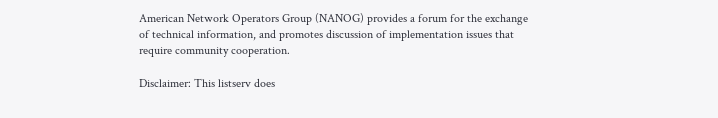American Network Operators Group (NANOG) provides a forum for the exchange of technical information, and promotes discussion of implementation issues that require community cooperation.

Disclaimer: This listserv does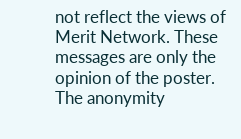not reflect the views of Merit Network. These messages are only the opinion of the poster. The anonymity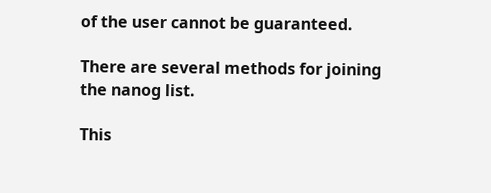of the user cannot be guaranteed.

There are several methods for joining the nanog list.

This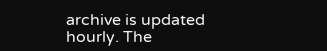archive is updated hourly. The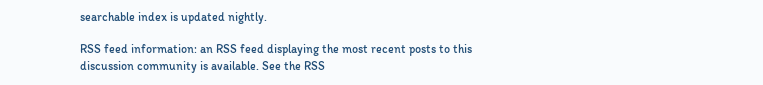searchable index is updated nightly.

RSS feed information: an RSS feed displaying the most recent posts to this discussion community is available. See the RSS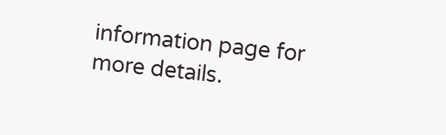information page for more details.